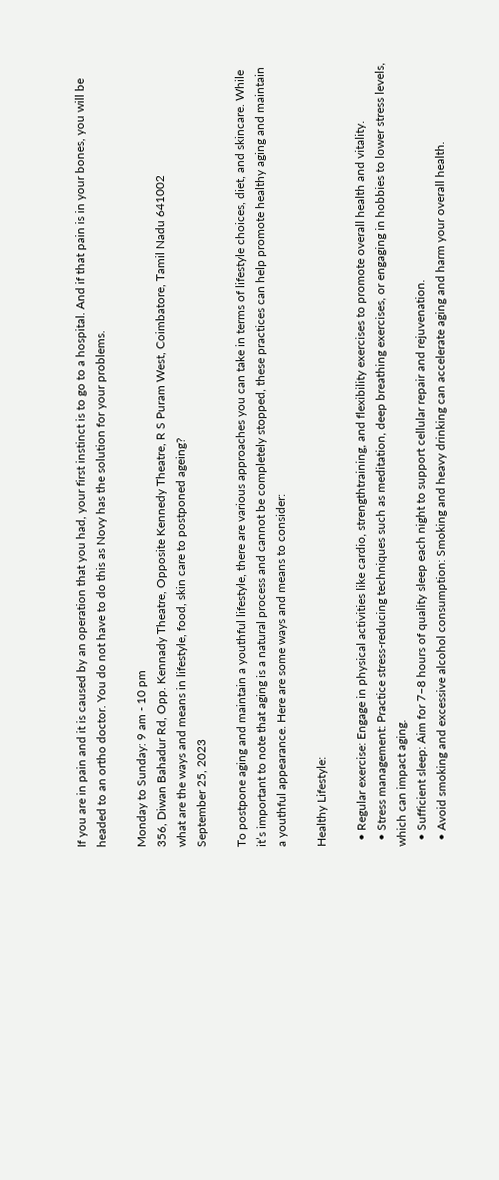If you are in pain and it is caused by an operation that you had, your first instinct is to go to a hospital. And if that pain is in your bones, you will be headed to an ortho doctor. You do not have to do this as Novy has the solution for your problems.

Monday to Sunday: 9 am - 10 pm
356, Diwan Bahadur Rd, Opp. Kennady Theatre, Opposite Kennedy Theatre, R S Puram West, Coimbatore, Tamil Nadu 641002
what are the ways and means in lifestyle, food, skin care to postponed ageing?
September 25, 2023

To postpone aging and maintain a youthful lifestyle, there are various approaches you can take in terms of lifestyle choices, diet, and skincare. While it’s important to note that aging is a natural process and cannot be completely stopped, these practices can help promote healthy aging and maintain a youthful appearance. Here are some ways and means to consider:

Healthy Lifestyle:

  • Regular exercise: Engage in physical activities like cardio, strengthtraining, and flexibility exercises to promote overall health and vitality.
  • Stress management: Practice stress-reducing techniques such as meditation, deep breathing exercises, or engaging in hobbies to lower stress levels, which can impact aging.
  • Sufficient sleep: Aim for 7–8 hours of quality sleep each night to support cellular repair and rejuvenation.
  • Avoid smoking and excessive alcohol consumption: Smoking and heavy drinking can accelerate aging and harm your overall health.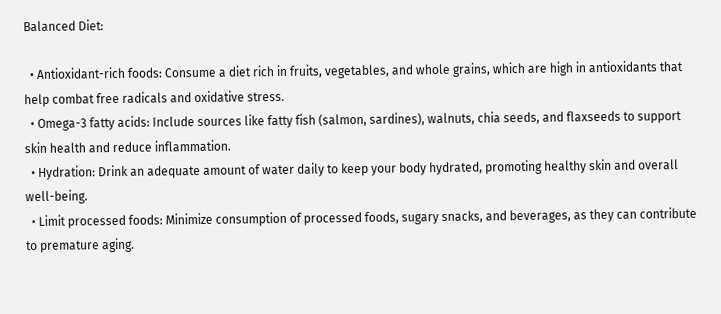Balanced Diet:

  • Antioxidant-rich foods: Consume a diet rich in fruits, vegetables, and whole grains, which are high in antioxidants that help combat free radicals and oxidative stress.
  • Omega-3 fatty acids: Include sources like fatty fish (salmon, sardines), walnuts, chia seeds, and flaxseeds to support skin health and reduce inflammation.
  • Hydration: Drink an adequate amount of water daily to keep your body hydrated, promoting healthy skin and overall well-being.
  • Limit processed foods: Minimize consumption of processed foods, sugary snacks, and beverages, as they can contribute to premature aging.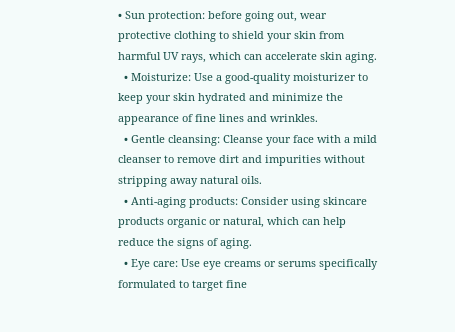• Sun protection: before going out, wear protective clothing to shield your skin from harmful UV rays, which can accelerate skin aging.
  • Moisturize: Use a good-quality moisturizer to keep your skin hydrated and minimize the appearance of fine lines and wrinkles.
  • Gentle cleansing: Cleanse your face with a mild cleanser to remove dirt and impurities without stripping away natural oils.
  • Anti-aging products: Consider using skincare products organic or natural, which can help reduce the signs of aging.
  • Eye care: Use eye creams or serums specifically formulated to target fine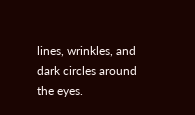lines, wrinkles, and dark circles around the eyes.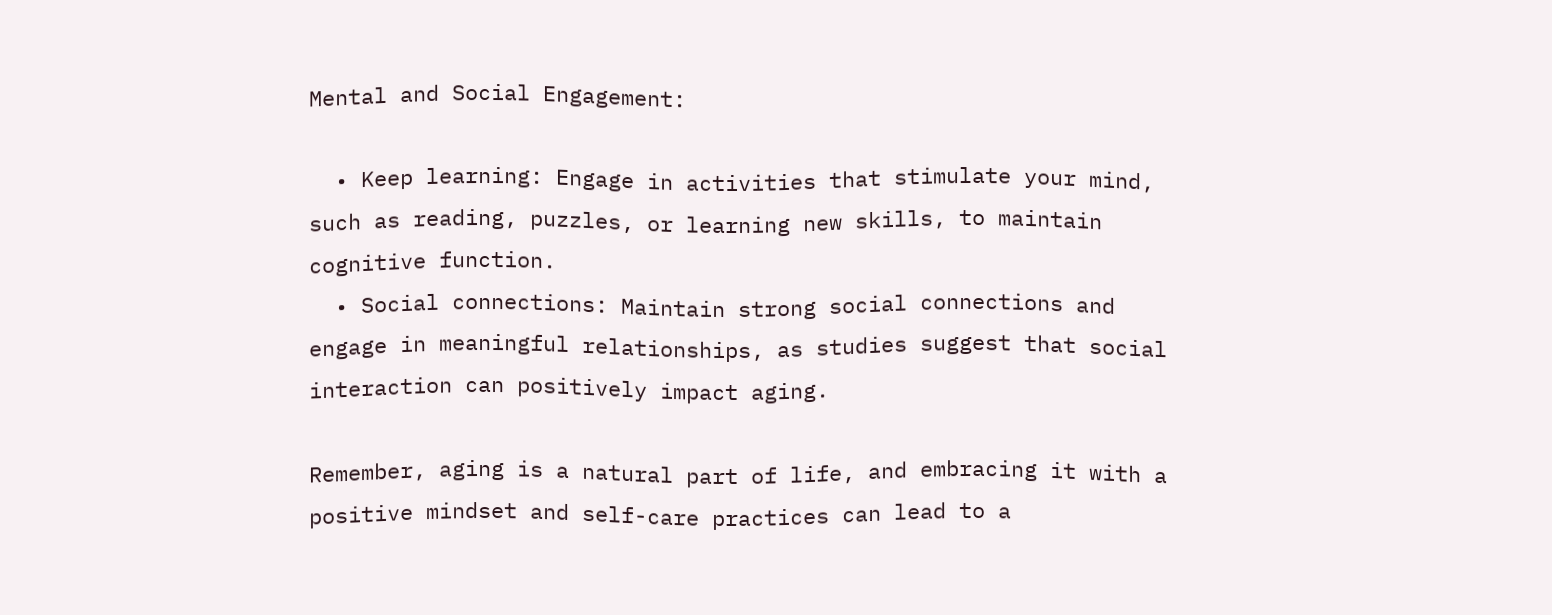Mental and Social Engagement:

  • Keep learning: Engage in activities that stimulate your mind, such as reading, puzzles, or learning new skills, to maintain cognitive function.
  • Social connections: Maintain strong social connections and engage in meaningful relationships, as studies suggest that social interaction can positively impact aging.

Remember, aging is a natural part of life, and embracing it with a positive mindset and self-care practices can lead to a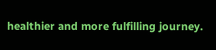healthier and more fulfilling journey.